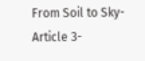From Soil to Sky- Article 3-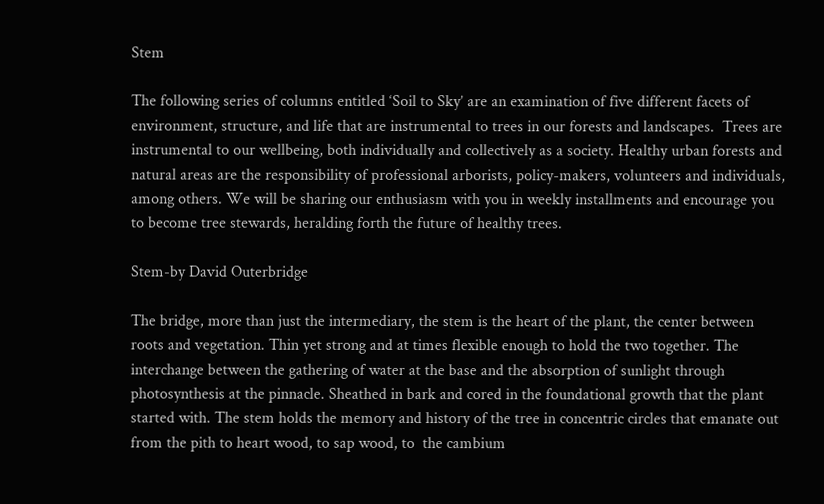Stem

The following series of columns entitled ‘Soil to Sky’ are an examination of five different facets of environment, structure, and life that are instrumental to trees in our forests and landscapes.  Trees are instrumental to our wellbeing, both individually and collectively as a society. Healthy urban forests and natural areas are the responsibility of professional arborists, policy-makers, volunteers and individuals, among others. We will be sharing our enthusiasm with you in weekly installments and encourage you to become tree stewards, heralding forth the future of healthy trees.

Stem-by David Outerbridge

The bridge, more than just the intermediary, the stem is the heart of the plant, the center between roots and vegetation. Thin yet strong and at times flexible enough to hold the two together. The interchange between the gathering of water at the base and the absorption of sunlight through photosynthesis at the pinnacle. Sheathed in bark and cored in the foundational growth that the plant started with. The stem holds the memory and history of the tree in concentric circles that emanate out from the pith to heart wood, to sap wood, to  the cambium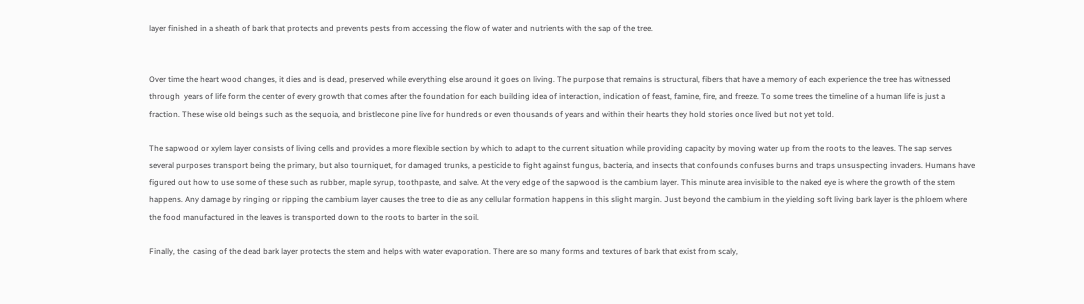layer finished in a sheath of bark that protects and prevents pests from accessing the flow of water and nutrients with the sap of the tree.


Over time the heart wood changes, it dies and is dead, preserved while everything else around it goes on living. The purpose that remains is structural, fibers that have a memory of each experience the tree has witnessed through  years of life form the center of every growth that comes after the foundation for each building idea of interaction, indication of feast, famine, fire, and freeze. To some trees the timeline of a human life is just a fraction. These wise old beings such as the sequoia, and bristlecone pine live for hundreds or even thousands of years and within their hearts they hold stories once lived but not yet told.

The sapwood or xylem layer consists of living cells and provides a more flexible section by which to adapt to the current situation while providing capacity by moving water up from the roots to the leaves. The sap serves several purposes transport being the primary, but also tourniquet, for damaged trunks, a pesticide to fight against fungus, bacteria, and insects that confounds confuses burns and traps unsuspecting invaders. Humans have figured out how to use some of these such as rubber, maple syrup, toothpaste, and salve. At the very edge of the sapwood is the cambium layer. This minute area invisible to the naked eye is where the growth of the stem happens. Any damage by ringing or ripping the cambium layer causes the tree to die as any cellular formation happens in this slight margin. Just beyond the cambium in the yielding soft living bark layer is the phloem where the food manufactured in the leaves is transported down to the roots to barter in the soil.

Finally, the  casing of the dead bark layer protects the stem and helps with water evaporation. There are so many forms and textures of bark that exist from scaly,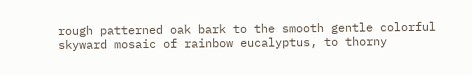rough patterned oak bark to the smooth gentle colorful skyward mosaic of rainbow eucalyptus, to thorny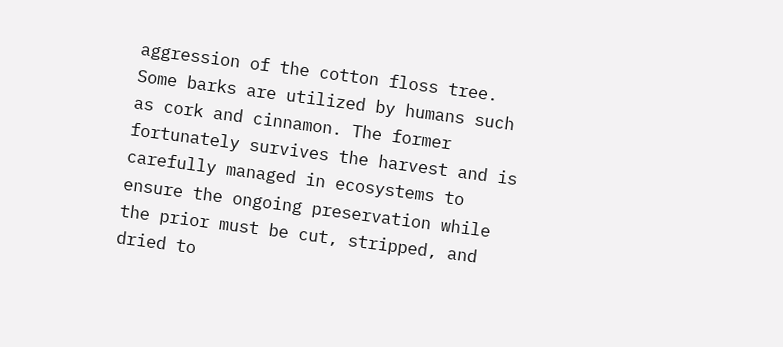aggression of the cotton floss tree. Some barks are utilized by humans such as cork and cinnamon. The former fortunately survives the harvest and is carefully managed in ecosystems to ensure the ongoing preservation while the prior must be cut, stripped, and dried to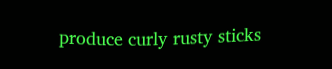produce curly rusty sticks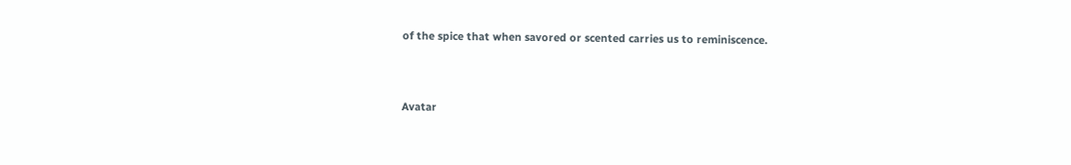of the spice that when savored or scented carries us to reminiscence.


Avatar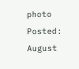photo
Posted: August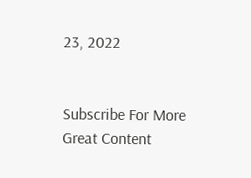23, 2022


Subscribe For More Great Content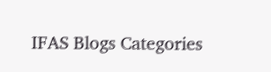IFAS Blogs Categories